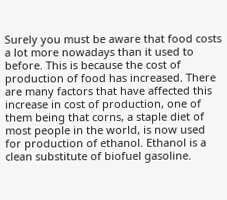Surely you must be aware that food costs a lot more nowadays than it used to before. This is because the cost of production of food has increased. There are many factors that have affected this increase in cost of production, one of them being that corns, a staple diet of most people in the world, is now used for production of ethanol. Ethanol is a clean substitute of biofuel gasoline.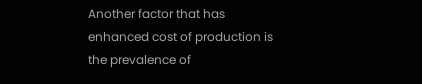Another factor that has enhanced cost of production is the prevalence of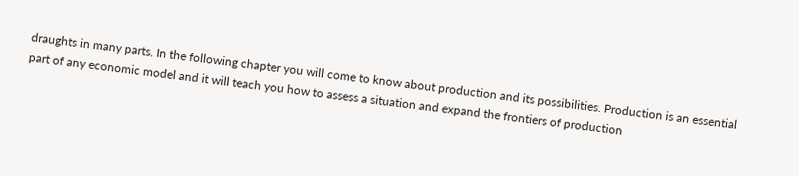draughts in many parts. In the following chapter you will come to know about production and its possibilities. Production is an essential part of any economic model and it will teach you how to assess a situation and expand the frontiers of production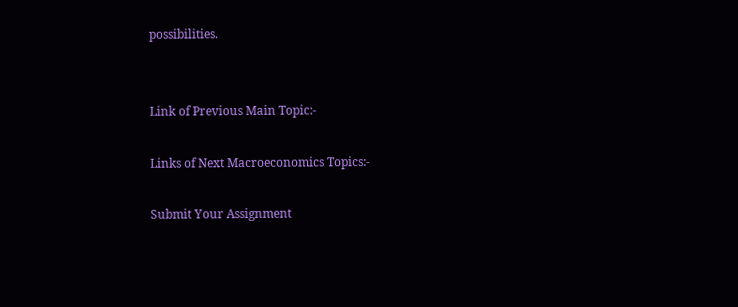possibilities.


Link of Previous Main Topic:-

Links of Next Macroeconomics Topics:-

Submit Your Assignment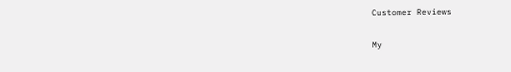Customer Reviews

My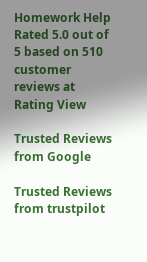Homework Help
Rated 5.0 out of 5 based on 510 customer reviews at
Rating View

Trusted Reviews from Google

Trusted Reviews from trustpilot